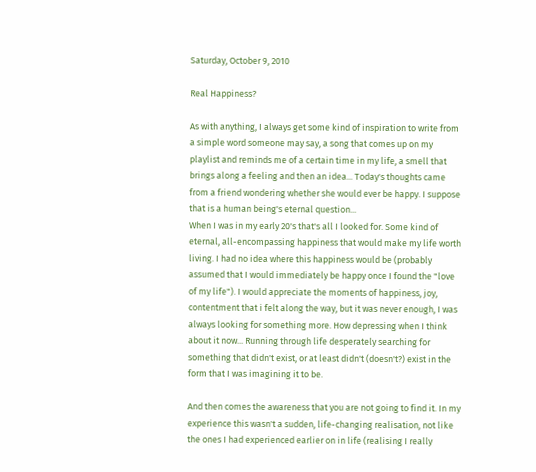Saturday, October 9, 2010

Real Happiness?

As with anything, I always get some kind of inspiration to write from a simple word someone may say, a song that comes up on my playlist and reminds me of a certain time in my life, a smell that brings along a feeling and then an idea... Today's thoughts came from a friend wondering whether she would ever be happy. I suppose that is a human being's eternal question...
When I was in my early 20's that's all I looked for. Some kind of eternal, all-encompassing happiness that would make my life worth living. I had no idea where this happiness would be (probably assumed that I would immediately be happy once I found the "love of my life"). I would appreciate the moments of happiness, joy, contentment that i felt along the way, but it was never enough, I was always looking for something more. How depressing when I think about it now... Running through life desperately searching for something that didn't exist, or at least didn't (doesn't?) exist in the form that I was imagining it to be.

And then comes the awareness that you are not going to find it. In my experience this wasn't a sudden, life-changing realisation, not like the ones I had experienced earlier on in life (realising I really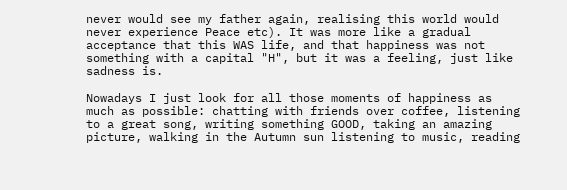never would see my father again, realising this world would never experience Peace etc). It was more like a gradual acceptance that this WAS life, and that happiness was not something with a capital "H", but it was a feeling, just like sadness is.

Nowadays I just look for all those moments of happiness as much as possible: chatting with friends over coffee, listening to a great song, writing something GOOD, taking an amazing picture, walking in the Autumn sun listening to music, reading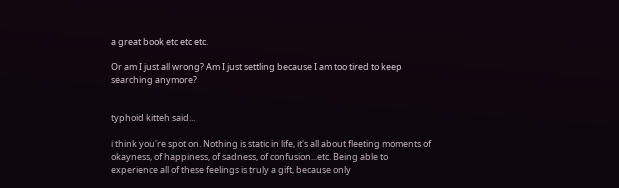a great book etc etc etc.

Or am I just all wrong? Am I just settling because I am too tired to keep searching anymore?


typhoid kitteh said...

i think you're spot on. Nothing is static in life, it's all about fleeting moments of okayness, of happiness, of sadness, of confusion...etc. Being able to experience all of these feelings is truly a gift, because only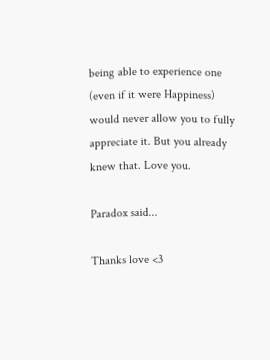being able to experience one (even if it were Happiness) would never allow you to fully appreciate it. But you already knew that. Love you.

Paradox said...

Thanks love <3